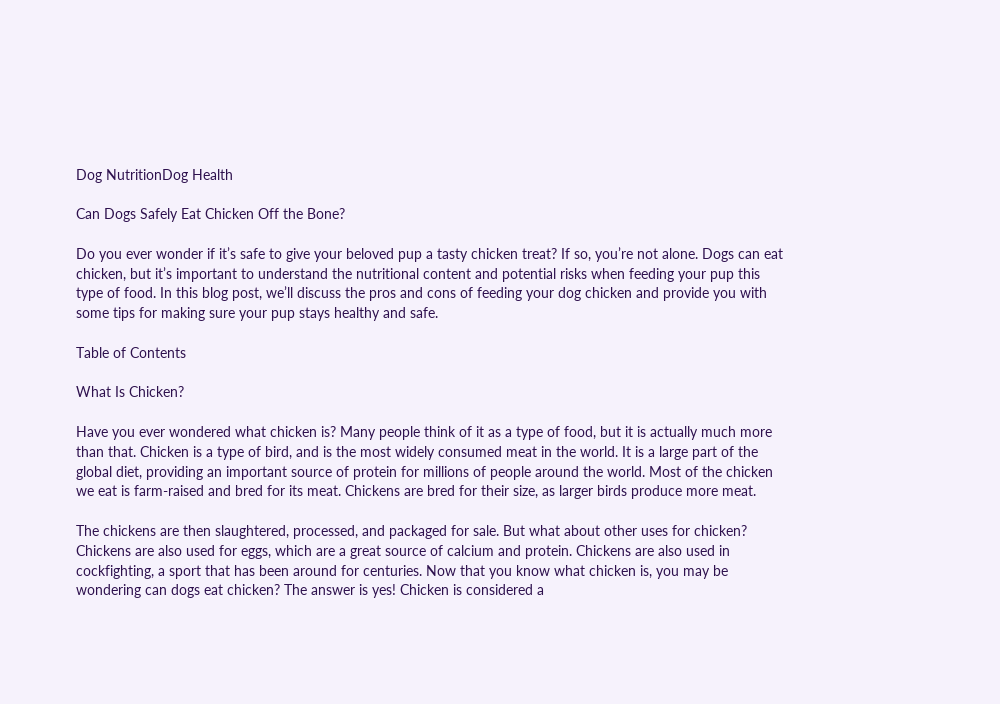Dog NutritionDog Health

Can Dogs Safely Eat Chicken Off the Bone?

Do you ever wonder if it’s safe to give your beloved pup a tasty chicken treat? If so, you’re not alone. Dogs can eat chicken, but it’s important to understand the nutritional content and potential risks when feeding your pup this type of food. In this blog post, we’ll discuss the pros and cons of feeding your dog chicken and provide you with some tips for making sure your pup stays healthy and safe.

Table of Contents

What Is Chicken?

Have you ever wondered what chicken is? Many people think of it as a type of food, but it is actually much more than that. Chicken is a type of bird, and is the most widely consumed meat in the world. It is a large part of the global diet, providing an important source of protein for millions of people around the world. Most of the chicken we eat is farm-raised and bred for its meat. Chickens are bred for their size, as larger birds produce more meat.

The chickens are then slaughtered, processed, and packaged for sale. But what about other uses for chicken? Chickens are also used for eggs, which are a great source of calcium and protein. Chickens are also used in cockfighting, a sport that has been around for centuries. Now that you know what chicken is, you may be wondering can dogs eat chicken? The answer is yes! Chicken is considered a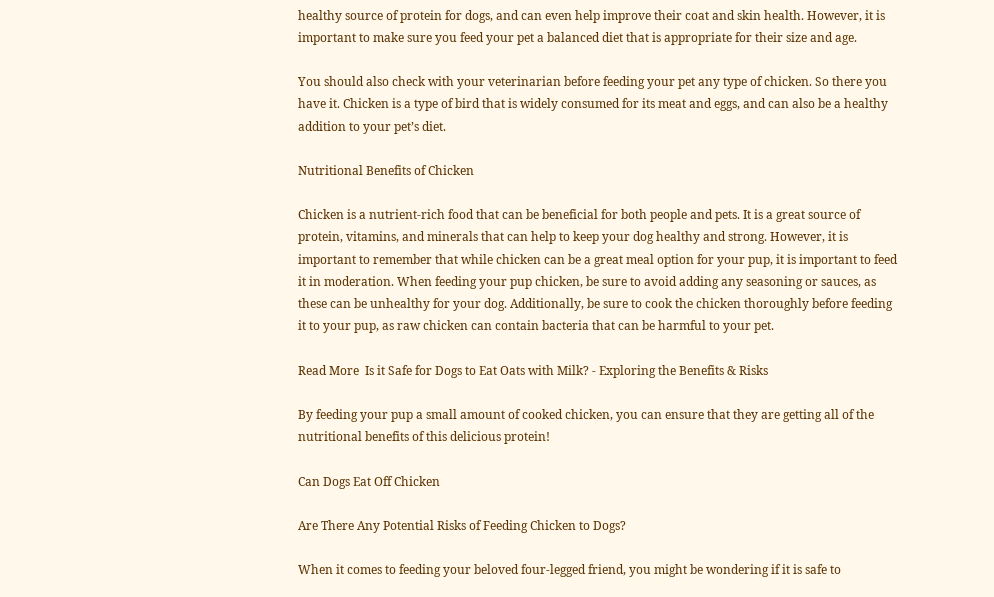healthy source of protein for dogs, and can even help improve their coat and skin health. However, it is important to make sure you feed your pet a balanced diet that is appropriate for their size and age.

You should also check with your veterinarian before feeding your pet any type of chicken. So there you have it. Chicken is a type of bird that is widely consumed for its meat and eggs, and can also be a healthy addition to your pet’s diet.

Nutritional Benefits of Chicken

Chicken is a nutrient-rich food that can be beneficial for both people and pets. It is a great source of protein, vitamins, and minerals that can help to keep your dog healthy and strong. However, it is important to remember that while chicken can be a great meal option for your pup, it is important to feed it in moderation. When feeding your pup chicken, be sure to avoid adding any seasoning or sauces, as these can be unhealthy for your dog. Additionally, be sure to cook the chicken thoroughly before feeding it to your pup, as raw chicken can contain bacteria that can be harmful to your pet.

Read More  Is it Safe for Dogs to Eat Oats with Milk? - Exploring the Benefits & Risks

By feeding your pup a small amount of cooked chicken, you can ensure that they are getting all of the nutritional benefits of this delicious protein!

Can Dogs Eat Off Chicken

Are There Any Potential Risks of Feeding Chicken to Dogs?

When it comes to feeding your beloved four-legged friend, you might be wondering if it is safe to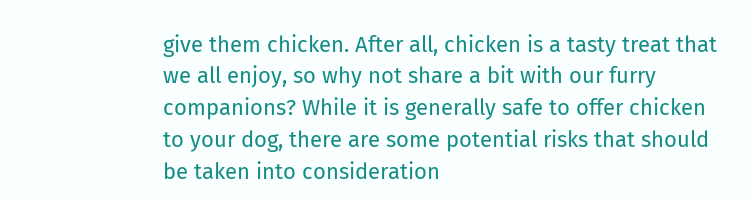give them chicken. After all, chicken is a tasty treat that we all enjoy, so why not share a bit with our furry companions? While it is generally safe to offer chicken to your dog, there are some potential risks that should be taken into consideration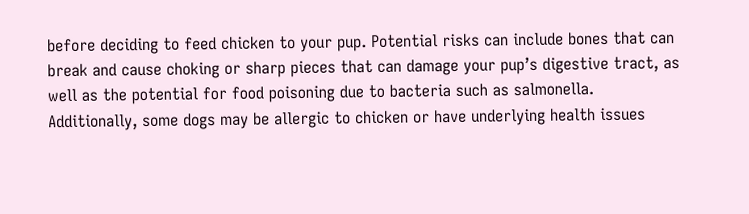before deciding to feed chicken to your pup. Potential risks can include bones that can break and cause choking or sharp pieces that can damage your pup’s digestive tract, as well as the potential for food poisoning due to bacteria such as salmonella. Additionally, some dogs may be allergic to chicken or have underlying health issues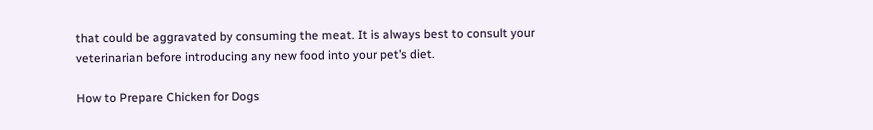that could be aggravated by consuming the meat. It is always best to consult your veterinarian before introducing any new food into your pet’s diet.

How to Prepare Chicken for Dogs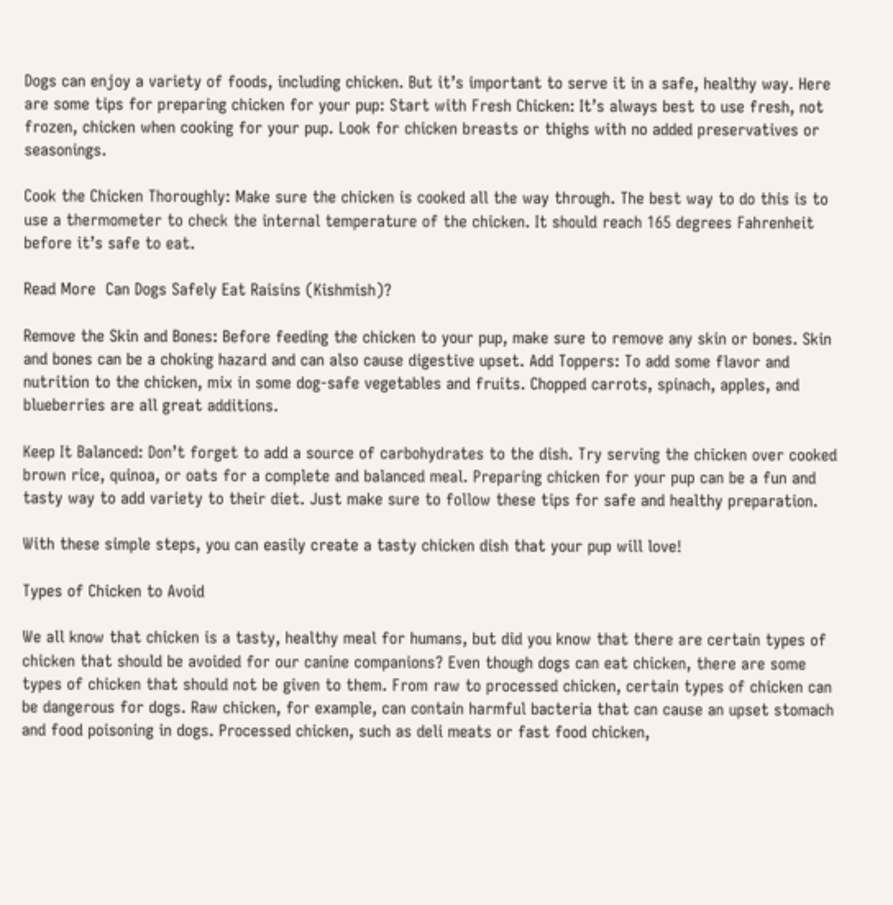Dogs can enjoy a variety of foods, including chicken. But it’s important to serve it in a safe, healthy way. Here are some tips for preparing chicken for your pup: Start with Fresh Chicken: It’s always best to use fresh, not frozen, chicken when cooking for your pup. Look for chicken breasts or thighs with no added preservatives or seasonings.

Cook the Chicken Thoroughly: Make sure the chicken is cooked all the way through. The best way to do this is to use a thermometer to check the internal temperature of the chicken. It should reach 165 degrees Fahrenheit before it’s safe to eat.

Read More  Can Dogs Safely Eat Raisins (Kishmish)?

Remove the Skin and Bones: Before feeding the chicken to your pup, make sure to remove any skin or bones. Skin and bones can be a choking hazard and can also cause digestive upset. Add Toppers: To add some flavor and nutrition to the chicken, mix in some dog-safe vegetables and fruits. Chopped carrots, spinach, apples, and blueberries are all great additions.

Keep It Balanced: Don’t forget to add a source of carbohydrates to the dish. Try serving the chicken over cooked brown rice, quinoa, or oats for a complete and balanced meal. Preparing chicken for your pup can be a fun and tasty way to add variety to their diet. Just make sure to follow these tips for safe and healthy preparation.

With these simple steps, you can easily create a tasty chicken dish that your pup will love!

Types of Chicken to Avoid

We all know that chicken is a tasty, healthy meal for humans, but did you know that there are certain types of chicken that should be avoided for our canine companions? Even though dogs can eat chicken, there are some types of chicken that should not be given to them. From raw to processed chicken, certain types of chicken can be dangerous for dogs. Raw chicken, for example, can contain harmful bacteria that can cause an upset stomach and food poisoning in dogs. Processed chicken, such as deli meats or fast food chicken,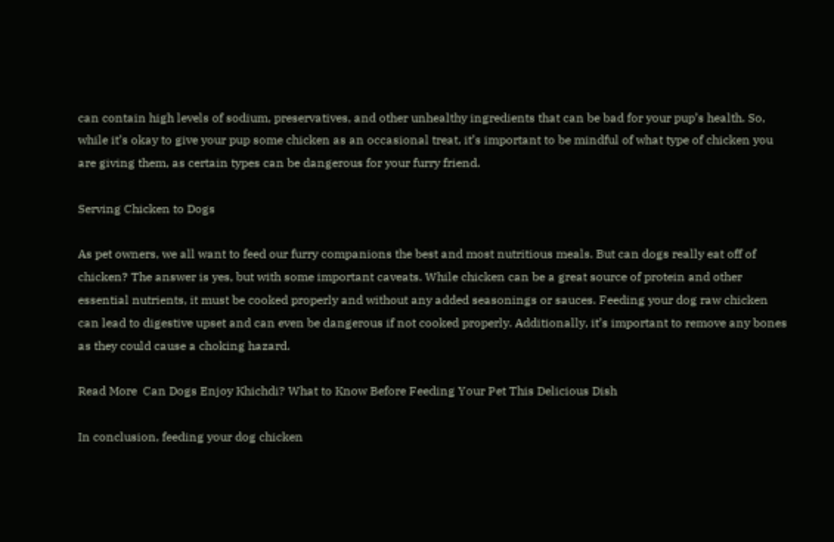can contain high levels of sodium, preservatives, and other unhealthy ingredients that can be bad for your pup’s health. So, while it’s okay to give your pup some chicken as an occasional treat, it’s important to be mindful of what type of chicken you are giving them, as certain types can be dangerous for your furry friend.

Serving Chicken to Dogs

As pet owners, we all want to feed our furry companions the best and most nutritious meals. But can dogs really eat off of chicken? The answer is yes, but with some important caveats. While chicken can be a great source of protein and other essential nutrients, it must be cooked properly and without any added seasonings or sauces. Feeding your dog raw chicken can lead to digestive upset and can even be dangerous if not cooked properly. Additionally, it’s important to remove any bones as they could cause a choking hazard.

Read More  Can Dogs Enjoy Khichdi? What to Know Before Feeding Your Pet This Delicious Dish

In conclusion, feeding your dog chicken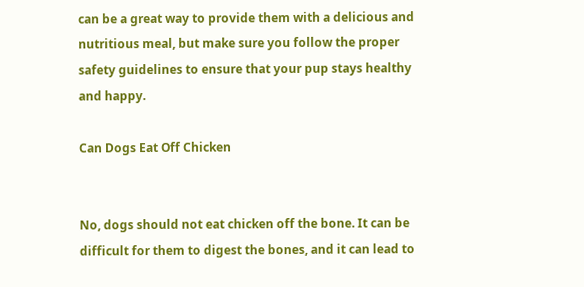can be a great way to provide them with a delicious and nutritious meal, but make sure you follow the proper safety guidelines to ensure that your pup stays healthy and happy.

Can Dogs Eat Off Chicken


No, dogs should not eat chicken off the bone. It can be difficult for them to digest the bones, and it can lead to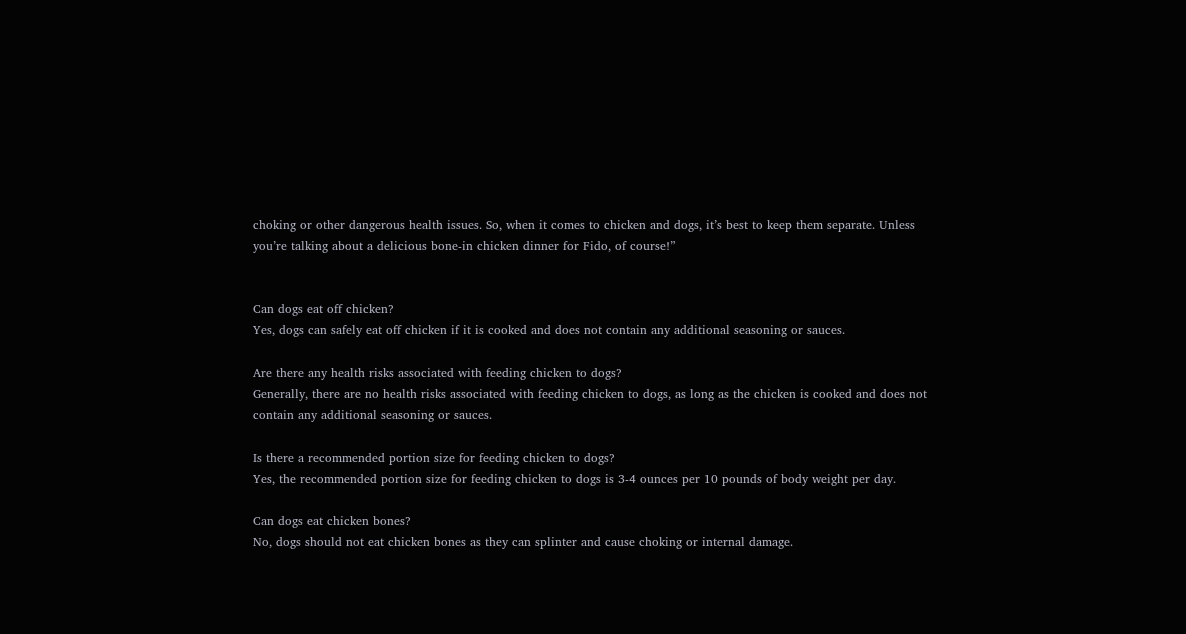choking or other dangerous health issues. So, when it comes to chicken and dogs, it’s best to keep them separate. Unless you’re talking about a delicious bone-in chicken dinner for Fido, of course!”


Can dogs eat off chicken?
Yes, dogs can safely eat off chicken if it is cooked and does not contain any additional seasoning or sauces.

Are there any health risks associated with feeding chicken to dogs?
Generally, there are no health risks associated with feeding chicken to dogs, as long as the chicken is cooked and does not contain any additional seasoning or sauces.

Is there a recommended portion size for feeding chicken to dogs?
Yes, the recommended portion size for feeding chicken to dogs is 3-4 ounces per 10 pounds of body weight per day.

Can dogs eat chicken bones?
No, dogs should not eat chicken bones as they can splinter and cause choking or internal damage.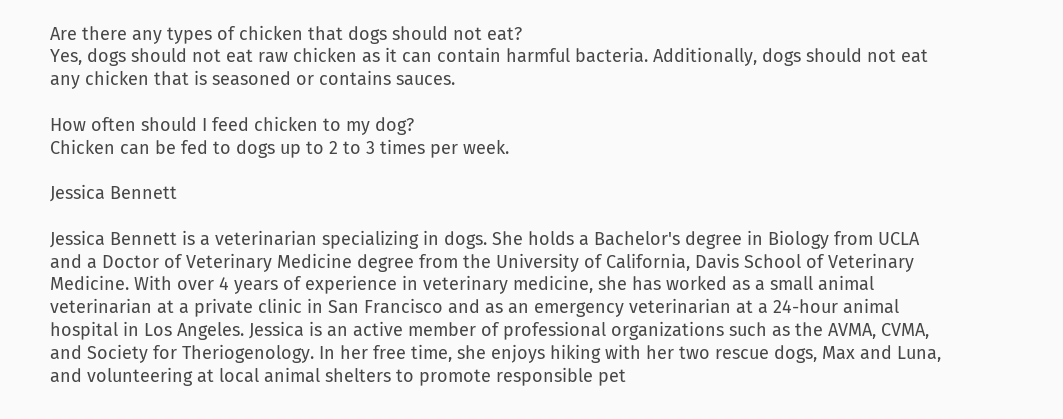Are there any types of chicken that dogs should not eat?
Yes, dogs should not eat raw chicken as it can contain harmful bacteria. Additionally, dogs should not eat any chicken that is seasoned or contains sauces.

How often should I feed chicken to my dog?
Chicken can be fed to dogs up to 2 to 3 times per week.

Jessica Bennett

Jessica Bennett is a veterinarian specializing in dogs. She holds a Bachelor's degree in Biology from UCLA and a Doctor of Veterinary Medicine degree from the University of California, Davis School of Veterinary Medicine. With over 4 years of experience in veterinary medicine, she has worked as a small animal veterinarian at a private clinic in San Francisco and as an emergency veterinarian at a 24-hour animal hospital in Los Angeles. Jessica is an active member of professional organizations such as the AVMA, CVMA, and Society for Theriogenology. In her free time, she enjoys hiking with her two rescue dogs, Max and Luna, and volunteering at local animal shelters to promote responsible pet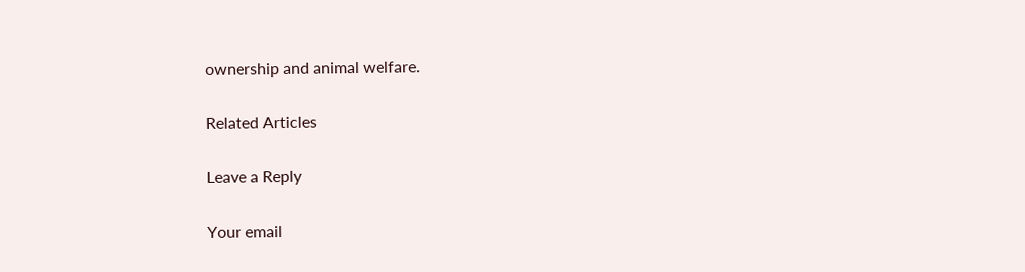ownership and animal welfare.

Related Articles

Leave a Reply

Your email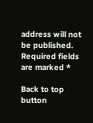address will not be published. Required fields are marked *

Back to top button